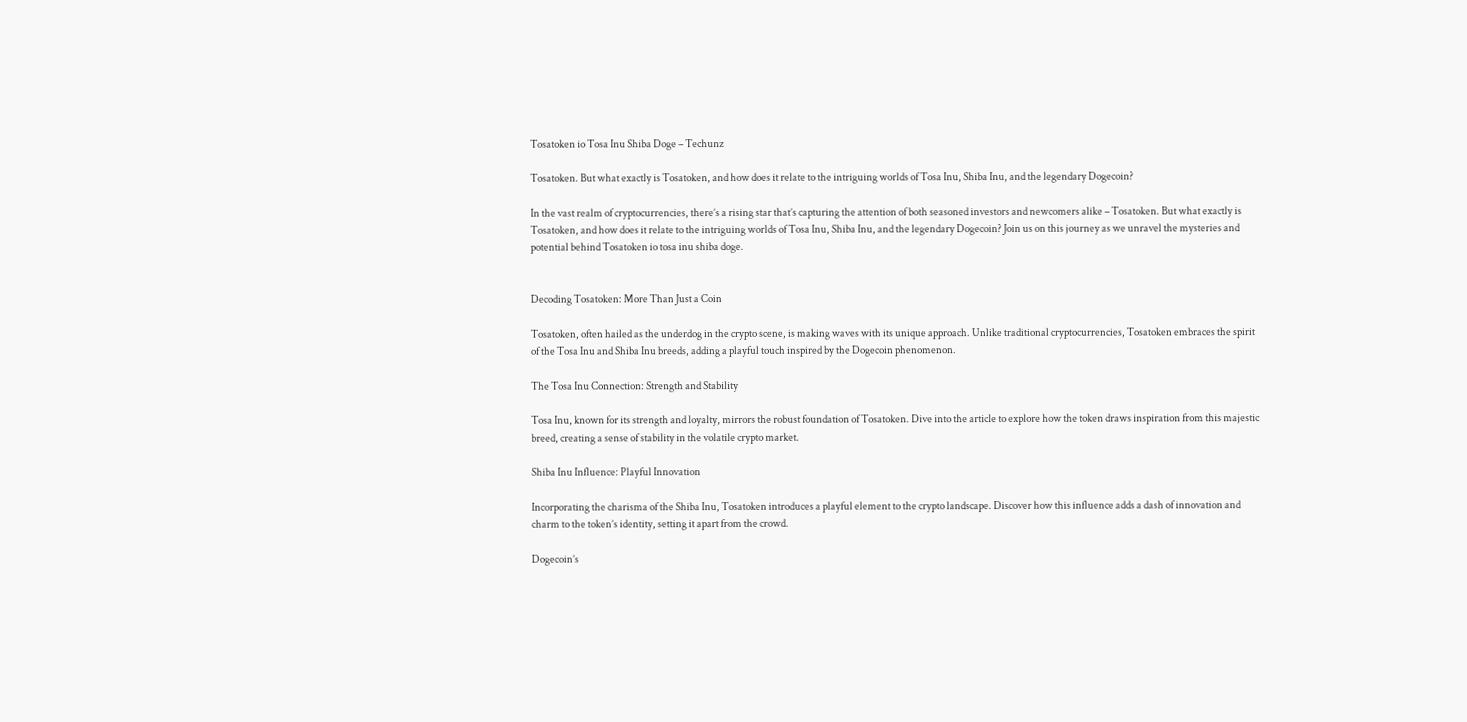Tosatoken io Tosa Inu Shiba Doge – Techunz

Tosatoken. But what exactly is Tosatoken, and how does it relate to the intriguing worlds of Tosa Inu, Shiba Inu, and the legendary Dogecoin?

In the vast realm of cryptocurrencies, there’s a rising star that’s capturing the attention of both seasoned investors and newcomers alike – Tosatoken. But what exactly is Tosatoken, and how does it relate to the intriguing worlds of Tosa Inu, Shiba Inu, and the legendary Dogecoin? Join us on this journey as we unravel the mysteries and potential behind Tosatoken io tosa inu shiba doge.


Decoding Tosatoken: More Than Just a Coin

Tosatoken, often hailed as the underdog in the crypto scene, is making waves with its unique approach. Unlike traditional cryptocurrencies, Tosatoken embraces the spirit of the Tosa Inu and Shiba Inu breeds, adding a playful touch inspired by the Dogecoin phenomenon.

The Tosa Inu Connection: Strength and Stability

Tosa Inu, known for its strength and loyalty, mirrors the robust foundation of Tosatoken. Dive into the article to explore how the token draws inspiration from this majestic breed, creating a sense of stability in the volatile crypto market.

Shiba Inu Influence: Playful Innovation

Incorporating the charisma of the Shiba Inu, Tosatoken introduces a playful element to the crypto landscape. Discover how this influence adds a dash of innovation and charm to the token’s identity, setting it apart from the crowd.

Dogecoin’s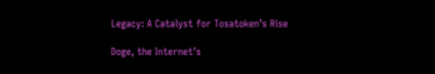Legacy: A Catalyst for Tosatoken’s Rise

Doge, the Internet’s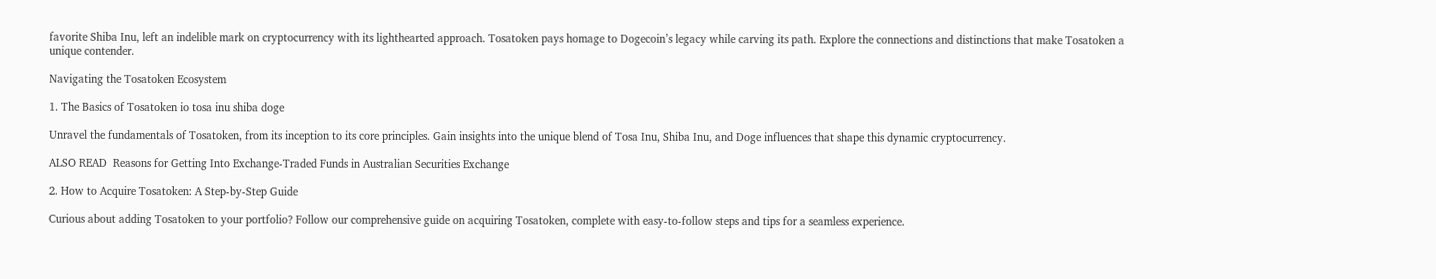favorite Shiba Inu, left an indelible mark on cryptocurrency with its lighthearted approach. Tosatoken pays homage to Dogecoin’s legacy while carving its path. Explore the connections and distinctions that make Tosatoken a unique contender.

Navigating the Tosatoken Ecosystem

1. The Basics of Tosatoken io tosa inu shiba doge

Unravel the fundamentals of Tosatoken, from its inception to its core principles. Gain insights into the unique blend of Tosa Inu, Shiba Inu, and Doge influences that shape this dynamic cryptocurrency.

ALSO READ  Reasons for Getting Into Exchange-Traded Funds in Australian Securities Exchange

2. How to Acquire Tosatoken: A Step-by-Step Guide

Curious about adding Tosatoken to your portfolio? Follow our comprehensive guide on acquiring Tosatoken, complete with easy-to-follow steps and tips for a seamless experience.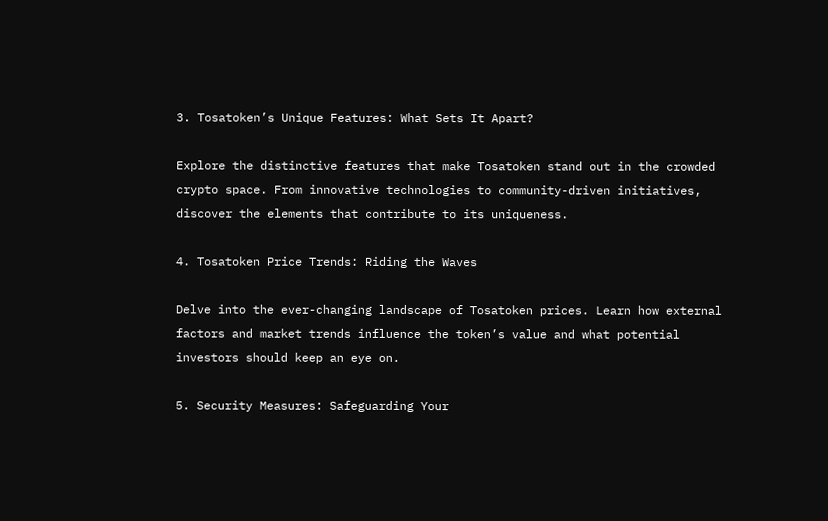3. Tosatoken’s Unique Features: What Sets It Apart?

Explore the distinctive features that make Tosatoken stand out in the crowded crypto space. From innovative technologies to community-driven initiatives, discover the elements that contribute to its uniqueness.

4. Tosatoken Price Trends: Riding the Waves

Delve into the ever-changing landscape of Tosatoken prices. Learn how external factors and market trends influence the token’s value and what potential investors should keep an eye on.

5. Security Measures: Safeguarding Your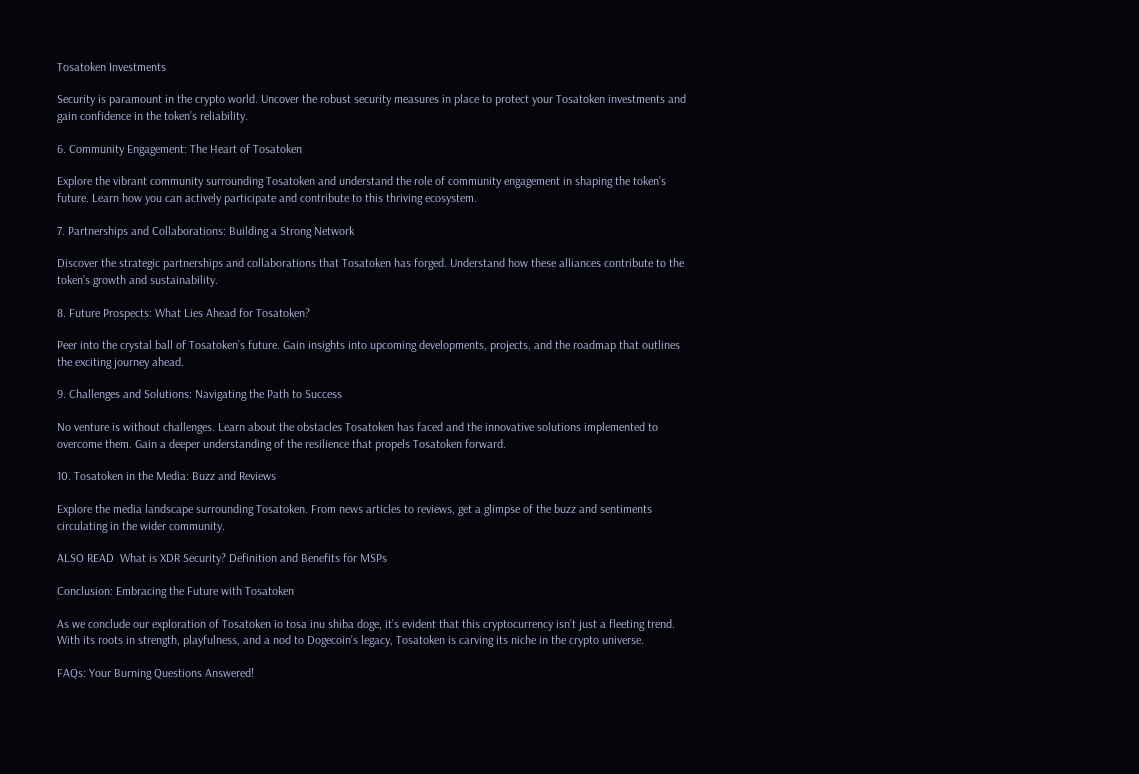Tosatoken Investments

Security is paramount in the crypto world. Uncover the robust security measures in place to protect your Tosatoken investments and gain confidence in the token’s reliability.

6. Community Engagement: The Heart of Tosatoken

Explore the vibrant community surrounding Tosatoken and understand the role of community engagement in shaping the token’s future. Learn how you can actively participate and contribute to this thriving ecosystem.

7. Partnerships and Collaborations: Building a Strong Network

Discover the strategic partnerships and collaborations that Tosatoken has forged. Understand how these alliances contribute to the token’s growth and sustainability.

8. Future Prospects: What Lies Ahead for Tosatoken?

Peer into the crystal ball of Tosatoken’s future. Gain insights into upcoming developments, projects, and the roadmap that outlines the exciting journey ahead.

9. Challenges and Solutions: Navigating the Path to Success

No venture is without challenges. Learn about the obstacles Tosatoken has faced and the innovative solutions implemented to overcome them. Gain a deeper understanding of the resilience that propels Tosatoken forward.

10. Tosatoken in the Media: Buzz and Reviews

Explore the media landscape surrounding Tosatoken. From news articles to reviews, get a glimpse of the buzz and sentiments circulating in the wider community.

ALSO READ  What is XDR Security? Definition and Benefits for MSPs

Conclusion: Embracing the Future with Tosatoken

As we conclude our exploration of Tosatoken io tosa inu shiba doge, it’s evident that this cryptocurrency isn’t just a fleeting trend. With its roots in strength, playfulness, and a nod to Dogecoin’s legacy, Tosatoken is carving its niche in the crypto universe.

FAQs: Your Burning Questions Answered!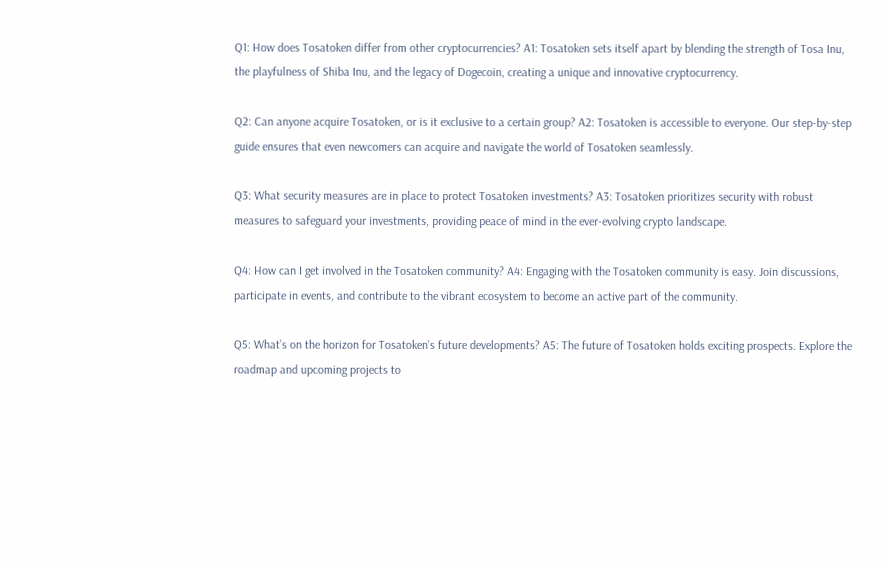Q1: How does Tosatoken differ from other cryptocurrencies? A1: Tosatoken sets itself apart by blending the strength of Tosa Inu, the playfulness of Shiba Inu, and the legacy of Dogecoin, creating a unique and innovative cryptocurrency.

Q2: Can anyone acquire Tosatoken, or is it exclusive to a certain group? A2: Tosatoken is accessible to everyone. Our step-by-step guide ensures that even newcomers can acquire and navigate the world of Tosatoken seamlessly.

Q3: What security measures are in place to protect Tosatoken investments? A3: Tosatoken prioritizes security with robust measures to safeguard your investments, providing peace of mind in the ever-evolving crypto landscape.

Q4: How can I get involved in the Tosatoken community? A4: Engaging with the Tosatoken community is easy. Join discussions, participate in events, and contribute to the vibrant ecosystem to become an active part of the community.

Q5: What’s on the horizon for Tosatoken’s future developments? A5: The future of Tosatoken holds exciting prospects. Explore the roadmap and upcoming projects to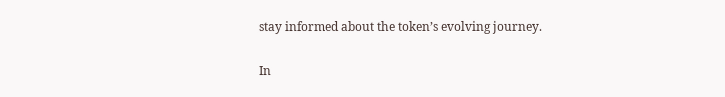stay informed about the token’s evolving journey.

In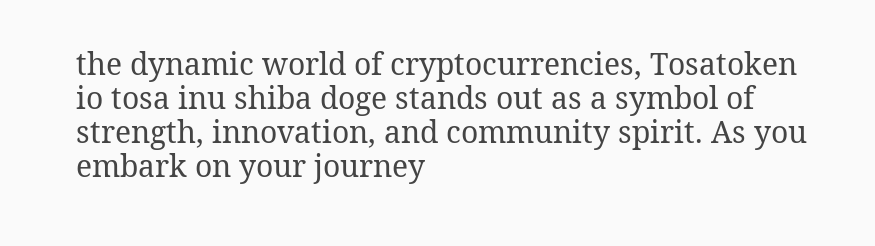the dynamic world of cryptocurrencies, Tosatoken io tosa inu shiba doge stands out as a symbol of strength, innovation, and community spirit. As you embark on your journey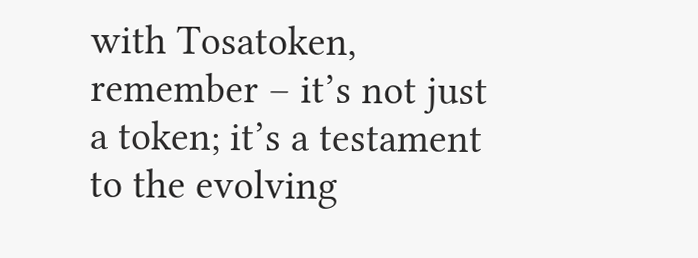with Tosatoken, remember – it’s not just a token; it’s a testament to the evolving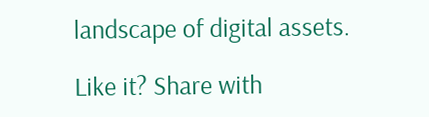landscape of digital assets.

Like it? Share with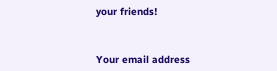your friends!



Your email address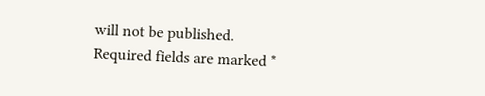will not be published. Required fields are marked *